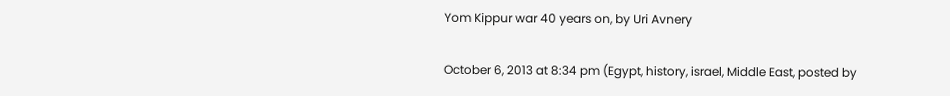Yom Kippur war 40 years on, by Uri Avnery

October 6, 2013 at 8:34 pm (Egypt, history, israel, Middle East, posted by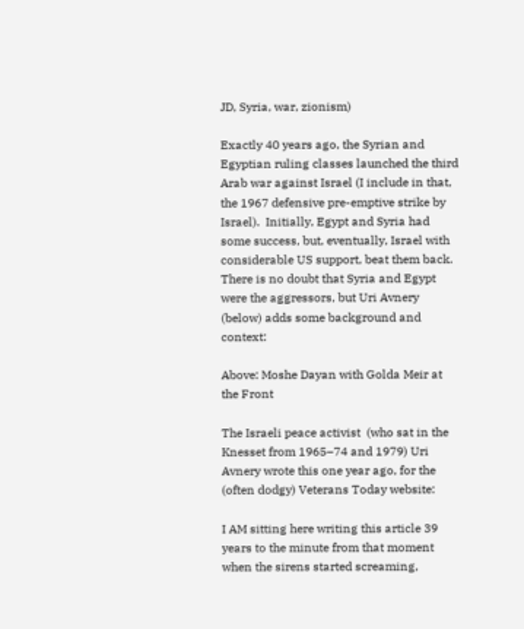JD, Syria, war, zionism)

Exactly 40 years ago, the Syrian and Egyptian ruling classes launched the third Arab war against Israel (I include in that,  the 1967 defensive pre-emptive strike by Israel).  Initially, Egypt and Syria had some success, but, eventually, Israel with considerable US support, beat them back. There is no doubt that Syria and Egypt were the aggressors, but Uri Avnery (below) adds some background and context:

Above: Moshe Dayan with Golda Meir at the Front

The Israeli peace activist  (who sat in the Knesset from 1965–74 and 1979) Uri Avnery wrote this one year ago, for the (often dodgy) Veterans Today website:

I AM sitting here writing this article 39 years to the minute from that moment when the sirens started screaming,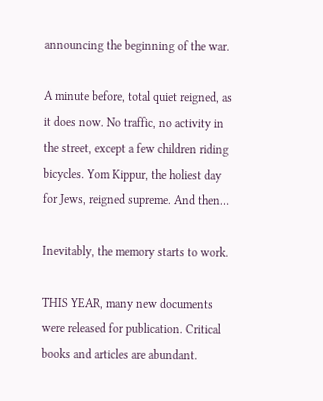announcing the beginning of the war.

A minute before, total quiet reigned, as it does now. No traffic, no activity in the street, except a few children riding bicycles. Yom Kippur, the holiest day for Jews, reigned supreme. And then…

Inevitably, the memory starts to work.

THIS YEAR, many new documents were released for publication. Critical books and articles are abundant.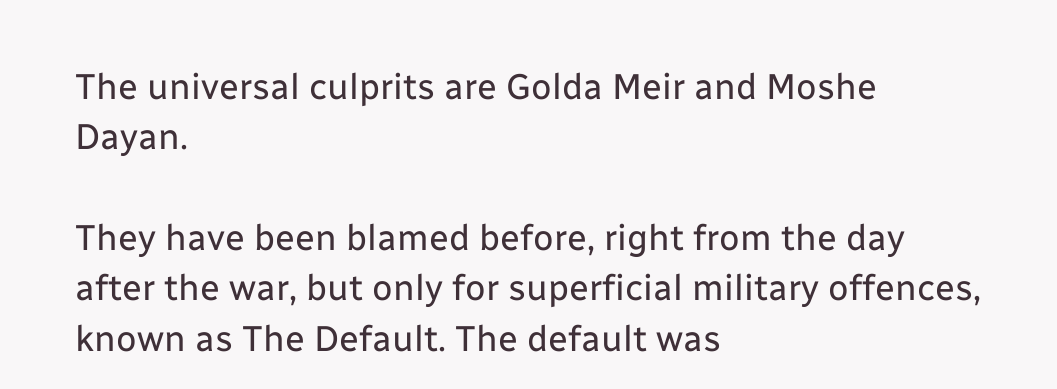The universal culprits are Golda Meir and Moshe Dayan.

They have been blamed before, right from the day after the war, but only for superficial military offences, known as The Default. The default was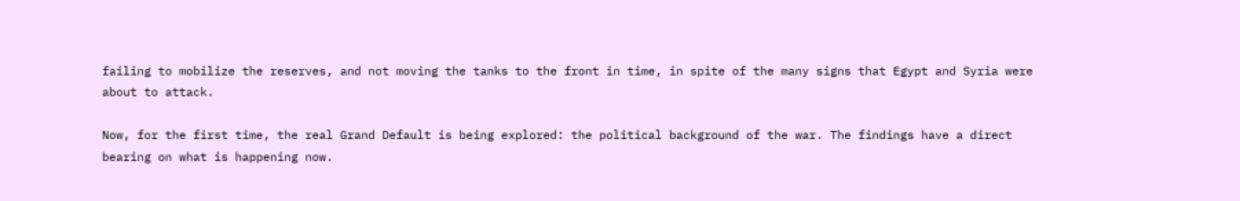failing to mobilize the reserves, and not moving the tanks to the front in time, in spite of the many signs that Egypt and Syria were about to attack.

Now, for the first time, the real Grand Default is being explored: the political background of the war. The findings have a direct bearing on what is happening now.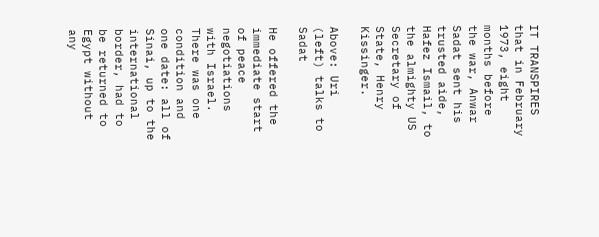IT TRANSPIRES that in February 1973, eight months before the war, Anwar Sadat sent his trusted aide, Hafez Ismail, to the almighty US Secretary of State, Henry Kissinger.

Above: Uri (left) talks to Sadat

He offered the immediate start of peace negotiations with Israel. There was one condition and one date: all of Sinai, up to the international border, had to be returned to Egypt without any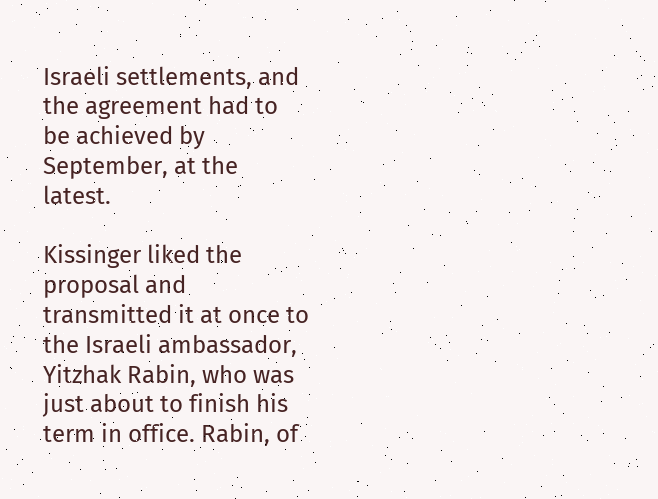Israeli settlements, and the agreement had to be achieved by September, at the latest.

Kissinger liked the proposal and transmitted it at once to the Israeli ambassador, Yitzhak Rabin, who was just about to finish his term in office. Rabin, of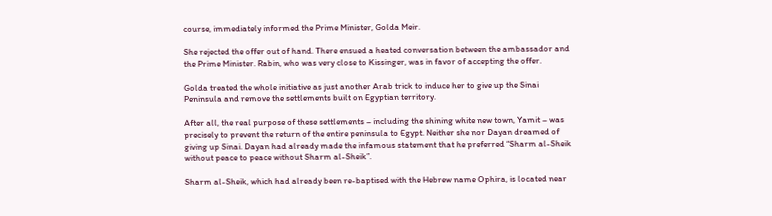course, immediately informed the Prime Minister, Golda Meir.

She rejected the offer out of hand. There ensued a heated conversation between the ambassador and the Prime Minister. Rabin, who was very close to Kissinger, was in favor of accepting the offer.

Golda treated the whole initiative as just another Arab trick to induce her to give up the Sinai Peninsula and remove the settlements built on Egyptian territory.

After all, the real purpose of these settlements – including the shining white new town, Yamit – was precisely to prevent the return of the entire peninsula to Egypt. Neither she nor Dayan dreamed of giving up Sinai. Dayan had already made the infamous statement that he preferred “Sharm al-Sheik without peace to peace without Sharm al-Sheik”.

Sharm al-Sheik, which had already been re-baptised with the Hebrew name Ophira, is located near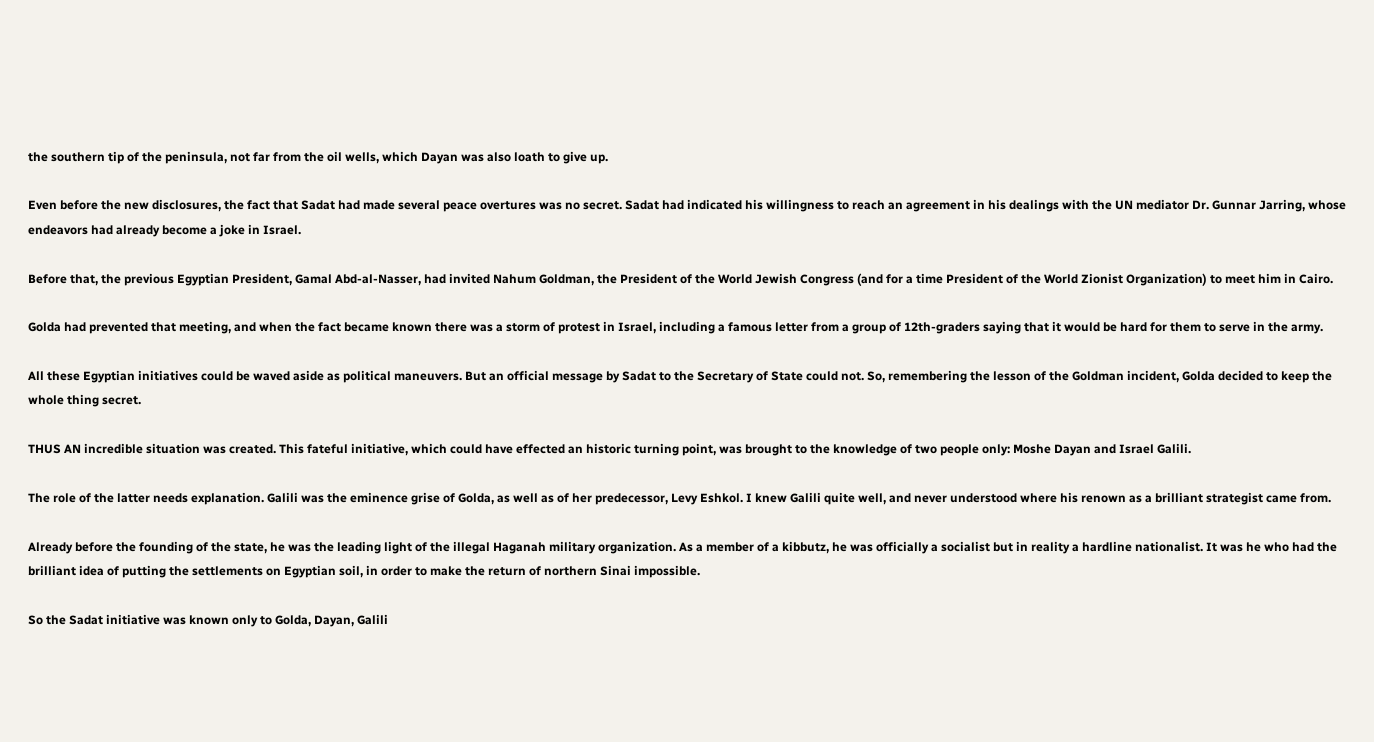the southern tip of the peninsula, not far from the oil wells, which Dayan was also loath to give up.

Even before the new disclosures, the fact that Sadat had made several peace overtures was no secret. Sadat had indicated his willingness to reach an agreement in his dealings with the UN mediator Dr. Gunnar Jarring, whose endeavors had already become a joke in Israel.

Before that, the previous Egyptian President, Gamal Abd-al-Nasser, had invited Nahum Goldman, the President of the World Jewish Congress (and for a time President of the World Zionist Organization) to meet him in Cairo.

Golda had prevented that meeting, and when the fact became known there was a storm of protest in Israel, including a famous letter from a group of 12th-graders saying that it would be hard for them to serve in the army.

All these Egyptian initiatives could be waved aside as political maneuvers. But an official message by Sadat to the Secretary of State could not. So, remembering the lesson of the Goldman incident, Golda decided to keep the whole thing secret.

THUS AN incredible situation was created. This fateful initiative, which could have effected an historic turning point, was brought to the knowledge of two people only: Moshe Dayan and Israel Galili.

The role of the latter needs explanation. Galili was the eminence grise of Golda, as well as of her predecessor, Levy Eshkol. I knew Galili quite well, and never understood where his renown as a brilliant strategist came from.

Already before the founding of the state, he was the leading light of the illegal Haganah military organization. As a member of a kibbutz, he was officially a socialist but in reality a hardline nationalist. It was he who had the brilliant idea of putting the settlements on Egyptian soil, in order to make the return of northern Sinai impossible.

So the Sadat initiative was known only to Golda, Dayan, Galili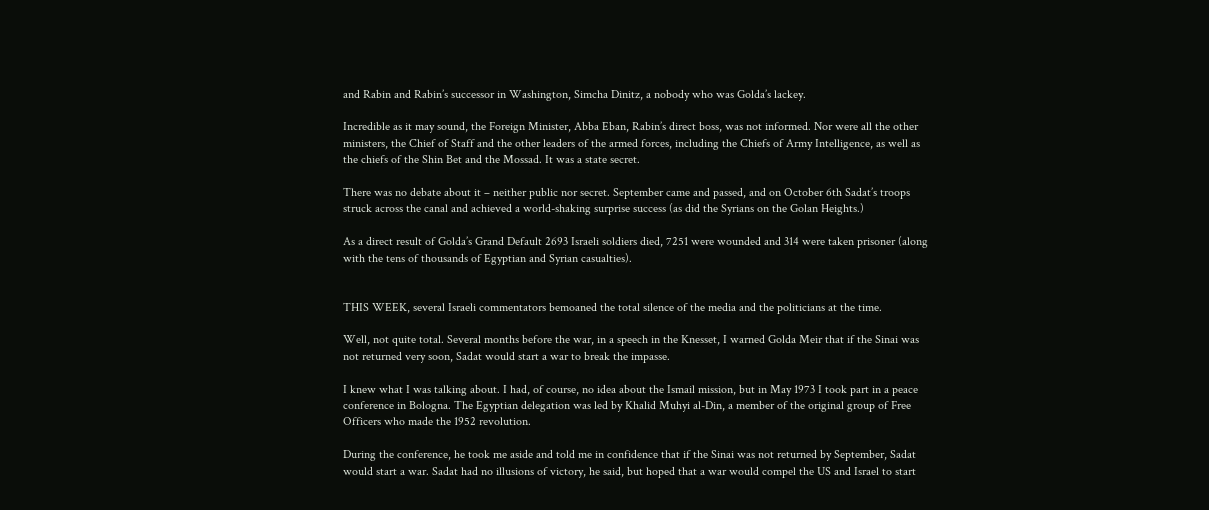and Rabin and Rabin’s successor in Washington, Simcha Dinitz, a nobody who was Golda’s lackey.

Incredible as it may sound, the Foreign Minister, Abba Eban, Rabin’s direct boss, was not informed. Nor were all the other ministers, the Chief of Staff and the other leaders of the armed forces, including the Chiefs of Army Intelligence, as well as the chiefs of the Shin Bet and the Mossad. It was a state secret.

There was no debate about it – neither public nor secret. September came and passed, and on October 6th Sadat’s troops struck across the canal and achieved a world-shaking surprise success (as did the Syrians on the Golan Heights.)

As a direct result of Golda’s Grand Default 2693 Israeli soldiers died, 7251 were wounded and 314 were taken prisoner (along with the tens of thousands of Egyptian and Syrian casualties).


THIS WEEK, several Israeli commentators bemoaned the total silence of the media and the politicians at the time.

Well, not quite total. Several months before the war, in a speech in the Knesset, I warned Golda Meir that if the Sinai was not returned very soon, Sadat would start a war to break the impasse.

I knew what I was talking about. I had, of course, no idea about the Ismail mission, but in May 1973 I took part in a peace conference in Bologna. The Egyptian delegation was led by Khalid Muhyi al-Din, a member of the original group of Free Officers who made the 1952 revolution.

During the conference, he took me aside and told me in confidence that if the Sinai was not returned by September, Sadat would start a war. Sadat had no illusions of victory, he said, but hoped that a war would compel the US and Israel to start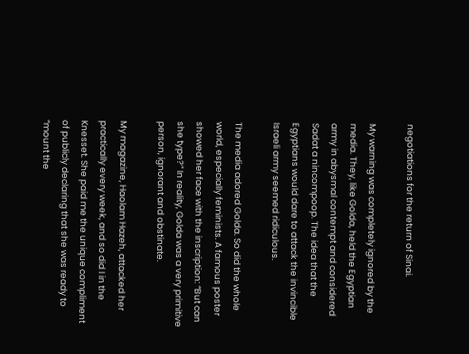negotiations for the return of Sinai.

My warning was completely ignored by the media. They, like Golda, held the Egyptian army in abysmal contempt and considered Sadat a nincompoop. The idea that the Egyptians would dare to attack the invincible Israeli army seemed ridiculous.

The media adored Golda. So did the whole world, especially feminists. A famous poster showed her face with the inscription: “But can she type?” In reality, Golda was a very primitive person, ignorant and obstinate.

My magazine, Haolam Hazeh, attacked her practically every week, and so did I in the Knesset. She paid me the unique compliment of publicly declaring that she was ready to “mount the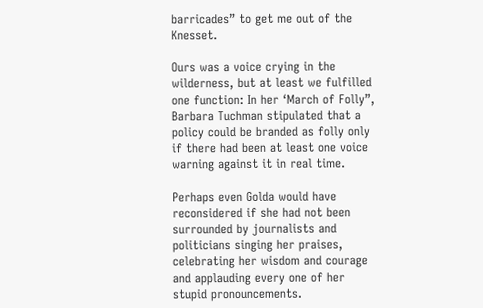barricades” to get me out of the Knesset.

Ours was a voice crying in the wilderness, but at least we fulfilled one function: In her ‘March of Folly”, Barbara Tuchman stipulated that a policy could be branded as folly only if there had been at least one voice warning against it in real time.

Perhaps even Golda would have reconsidered if she had not been surrounded by journalists and politicians singing her praises, celebrating her wisdom and courage and applauding every one of her stupid pronouncements.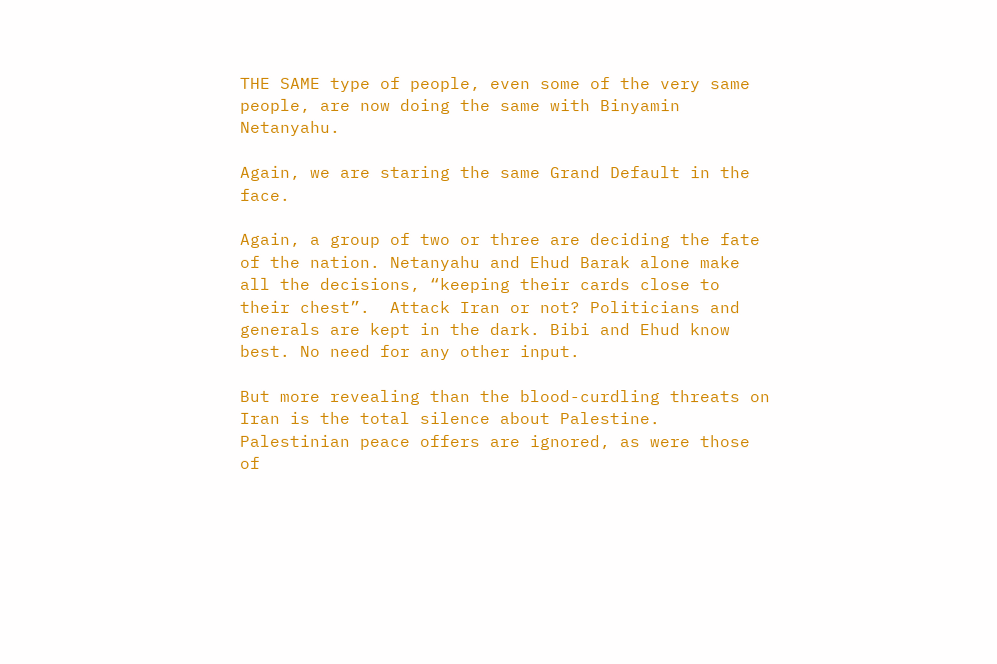THE SAME type of people, even some of the very same people, are now doing the same with Binyamin Netanyahu.

Again, we are staring the same Grand Default in the face.

Again, a group of two or three are deciding the fate of the nation. Netanyahu and Ehud Barak alone make all the decisions, “keeping their cards close to their chest”.  Attack Iran or not? Politicians and generals are kept in the dark. Bibi and Ehud know best. No need for any other input.

But more revealing than the blood-curdling threats on Iran is the total silence about Palestine. Palestinian peace offers are ignored, as were those of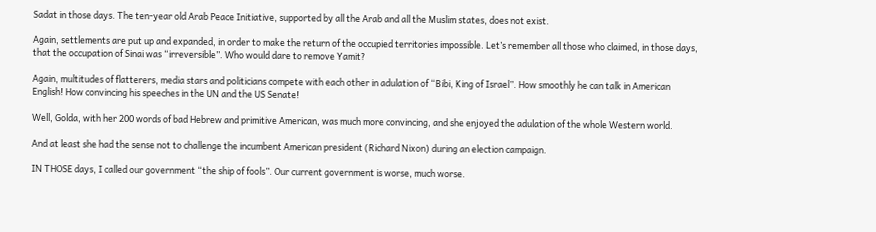Sadat in those days. The ten-year old Arab Peace Initiative, supported by all the Arab and all the Muslim states, does not exist.

Again, settlements are put up and expanded, in order to make the return of the occupied territories impossible. Let’s remember all those who claimed, in those days, that the occupation of Sinai was “irreversible”. Who would dare to remove Yamit?

Again, multitudes of flatterers, media stars and politicians compete with each other in adulation of “Bibi, King of Israel”. How smoothly he can talk in American English! How convincing his speeches in the UN and the US Senate!

Well, Golda, with her 200 words of bad Hebrew and primitive American, was much more convincing, and she enjoyed the adulation of the whole Western world.

And at least she had the sense not to challenge the incumbent American president (Richard Nixon) during an election campaign.

IN THOSE days, I called our government “the ship of fools”. Our current government is worse, much worse.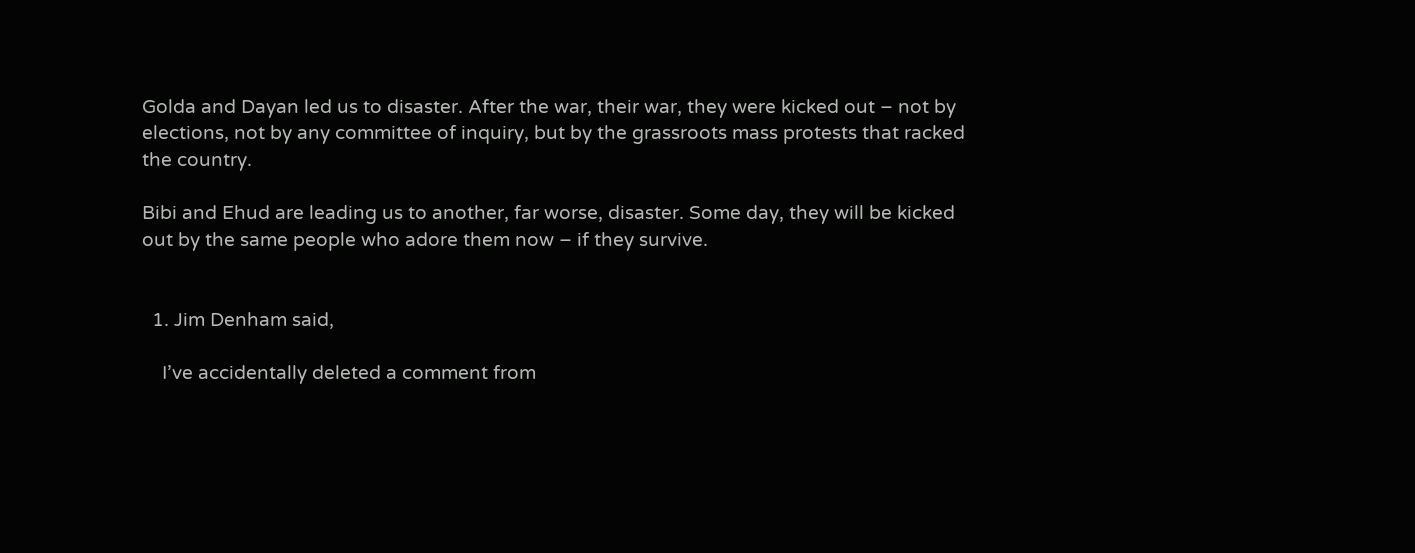Golda and Dayan led us to disaster. After the war, their war, they were kicked out – not by elections, not by any committee of inquiry, but by the grassroots mass protests that racked the country.

Bibi and Ehud are leading us to another, far worse, disaster. Some day, they will be kicked out by the same people who adore them now – if they survive.


  1. Jim Denham said,

    I’ve accidentally deleted a comment from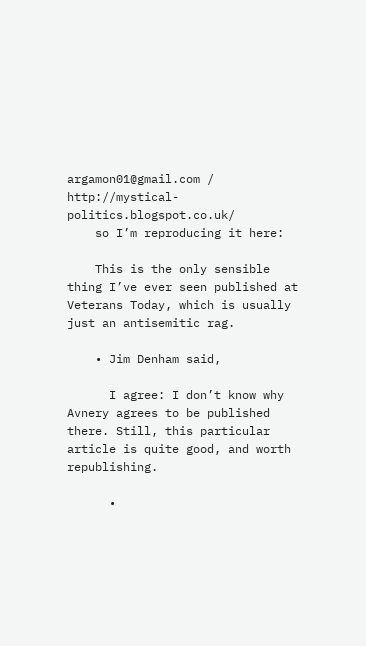argamon01@gmail.com / http://mystical-politics.blogspot.co.uk/
    so I’m reproducing it here:

    This is the only sensible thing I’ve ever seen published at Veterans Today, which is usually just an antisemitic rag.

    • Jim Denham said,

      I agree: I don’t know why Avnery agrees to be published there. Still, this particular article is quite good, and worth republishing.

      •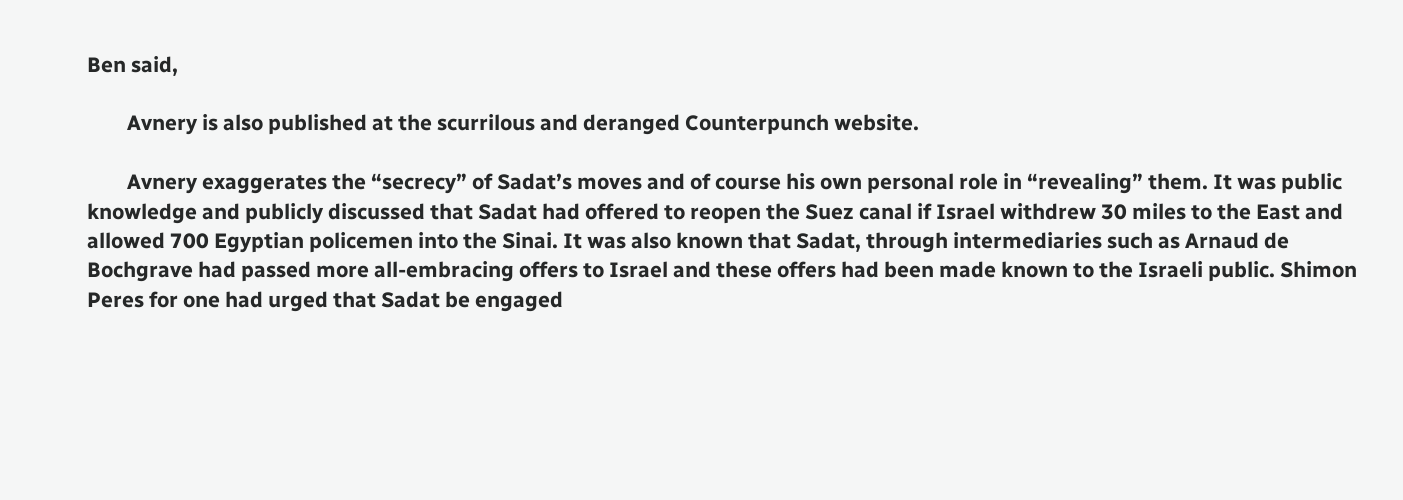Ben said,

        Avnery is also published at the scurrilous and deranged Counterpunch website.

        Avnery exaggerates the “secrecy” of Sadat’s moves and of course his own personal role in “revealing” them. It was public knowledge and publicly discussed that Sadat had offered to reopen the Suez canal if Israel withdrew 30 miles to the East and allowed 700 Egyptian policemen into the Sinai. It was also known that Sadat, through intermediaries such as Arnaud de Bochgrave had passed more all-embracing offers to Israel and these offers had been made known to the Israeli public. Shimon Peres for one had urged that Sadat be engaged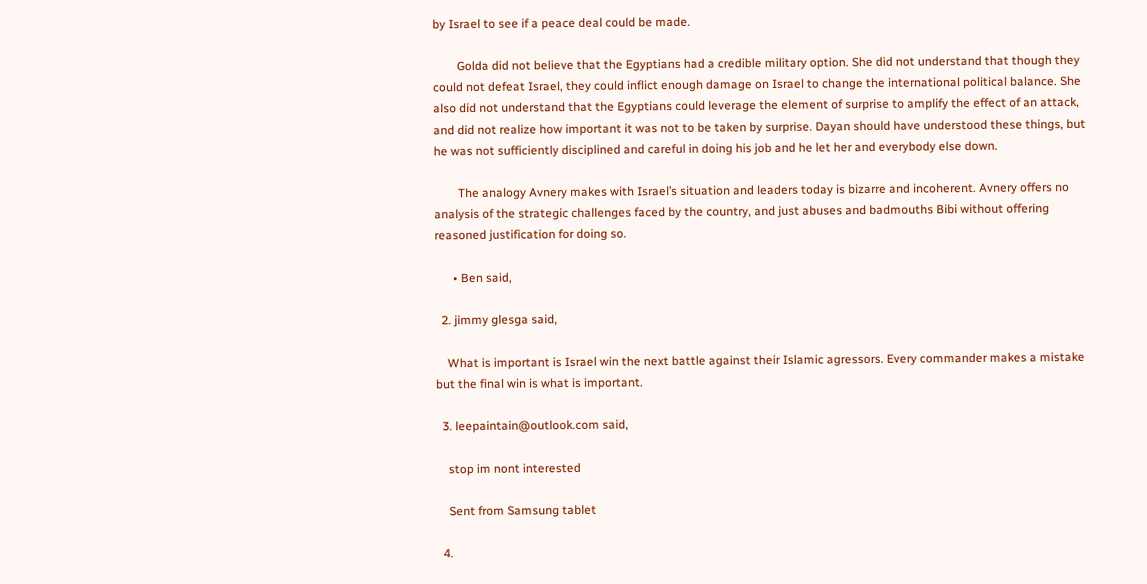by Israel to see if a peace deal could be made.

        Golda did not believe that the Egyptians had a credible military option. She did not understand that though they could not defeat Israel, they could inflict enough damage on Israel to change the international political balance. She also did not understand that the Egyptians could leverage the element of surprise to amplify the effect of an attack, and did not realize how important it was not to be taken by surprise. Dayan should have understood these things, but he was not sufficiently disciplined and careful in doing his job and he let her and everybody else down.

        The analogy Avnery makes with Israel’s situation and leaders today is bizarre and incoherent. Avnery offers no analysis of the strategic challenges faced by the country, and just abuses and badmouths Bibi without offering reasoned justification for doing so.

      • Ben said,

  2. jimmy glesga said,

    What is important is Israel win the next battle against their Islamic agressors. Every commander makes a mistake but the final win is what is important.

  3. leepaintain@outlook.com said,

    stop im nont interested

    Sent from Samsung tablet

  4.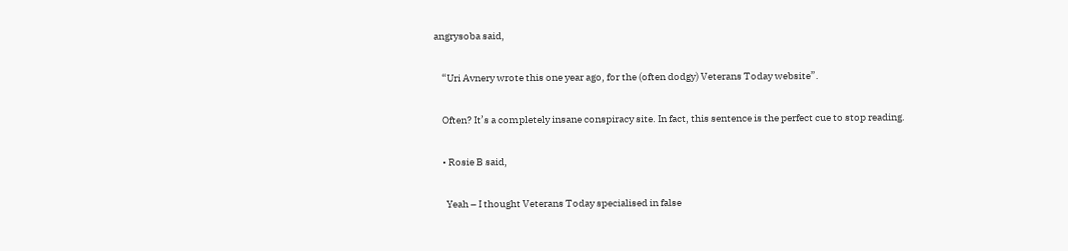angrysoba said,

    “Uri Avnery wrote this one year ago, for the (often dodgy) Veterans Today website”.

    Often? It’s a completely insane conspiracy site. In fact, this sentence is the perfect cue to stop reading.

    • Rosie B said,

      Yeah – I thought Veterans Today specialised in false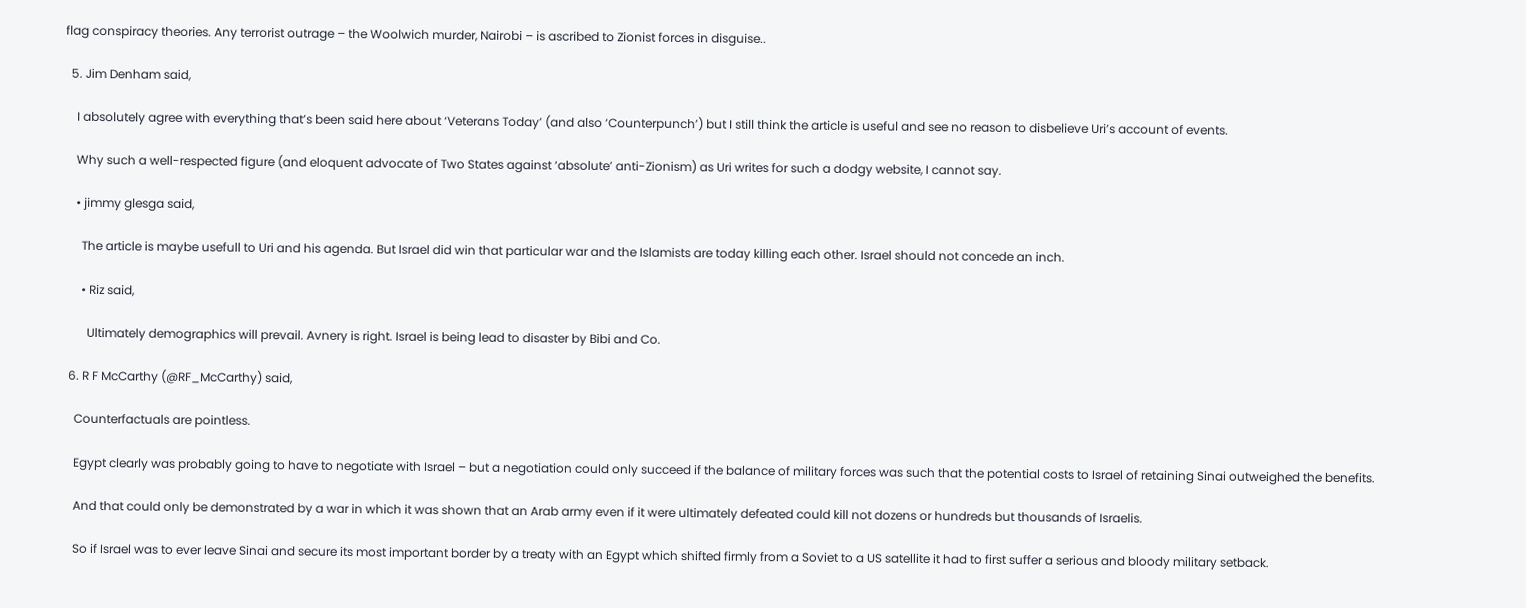flag conspiracy theories. Any terrorist outrage – the Woolwich murder, Nairobi – is ascribed to Zionist forces in disguise..

  5. Jim Denham said,

    I absolutely agree with everything that’s been said here about ‘Veterans Today’ (and also ‘Counterpunch’) but I still think the article is useful and see no reason to disbelieve Uri’s account of events.

    Why such a well-respected figure (and eloquent advocate of Two States against ‘absolute’ anti-Zionism) as Uri writes for such a dodgy website, I cannot say.

    • jimmy glesga said,

      The article is maybe usefull to Uri and his agenda. But Israel did win that particular war and the Islamists are today killing each other. Israel should not concede an inch.

      • Riz said,

        Ultimately demographics will prevail. Avnery is right. Israel is being lead to disaster by Bibi and Co.

  6. R F McCarthy (@RF_McCarthy) said,

    Counterfactuals are pointless.

    Egypt clearly was probably going to have to negotiate with Israel – but a negotiation could only succeed if the balance of military forces was such that the potential costs to Israel of retaining Sinai outweighed the benefits.

    And that could only be demonstrated by a war in which it was shown that an Arab army even if it were ultimately defeated could kill not dozens or hundreds but thousands of Israelis.

    So if Israel was to ever leave Sinai and secure its most important border by a treaty with an Egypt which shifted firmly from a Soviet to a US satellite it had to first suffer a serious and bloody military setback.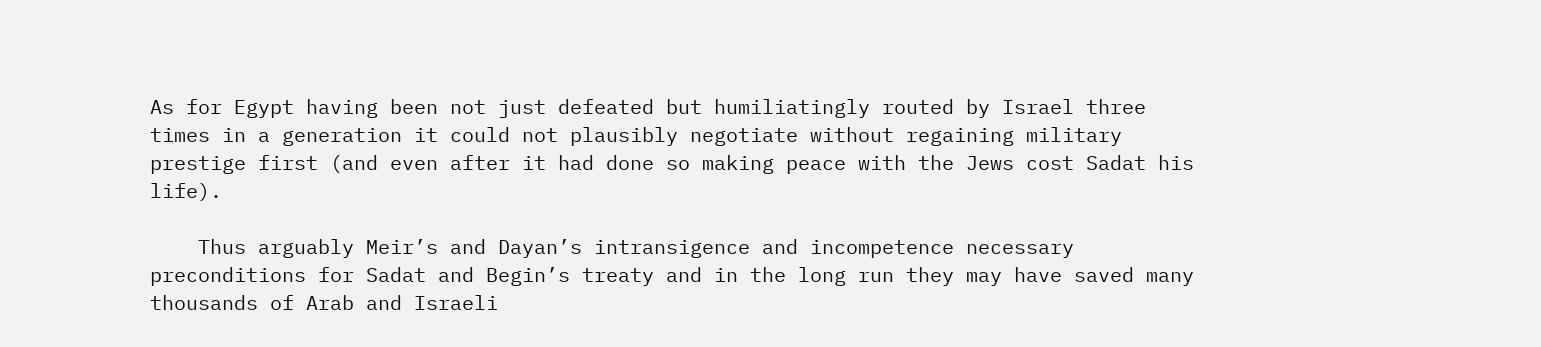As for Egypt having been not just defeated but humiliatingly routed by Israel three times in a generation it could not plausibly negotiate without regaining military prestige first (and even after it had done so making peace with the Jews cost Sadat his life).

    Thus arguably Meir’s and Dayan’s intransigence and incompetence necessary preconditions for Sadat and Begin’s treaty and in the long run they may have saved many thousands of Arab and Israeli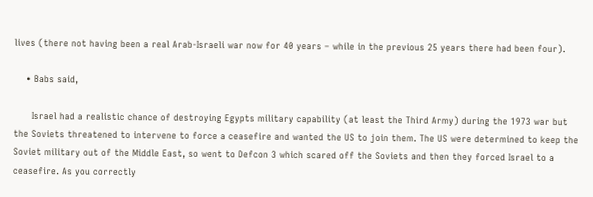lives (there not having been a real Arab-Israeli war now for 40 years – while in the previous 25 years there had been four).

    • Babs said,

      Israel had a realistic chance of destroying Egypts military capability (at least the Third Army) during the 1973 war but the Soviets threatened to intervene to force a ceasefire and wanted the US to join them. The US were determined to keep the Soviet military out of the Middle East, so went to Defcon 3 which scared off the Soviets and then they forced Israel to a ceasefire. As you correctly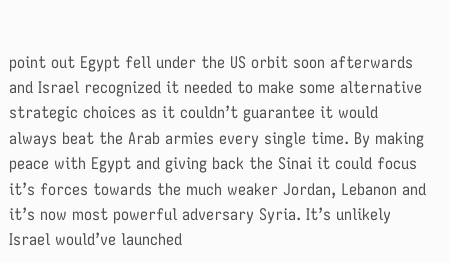point out Egypt fell under the US orbit soon afterwards and Israel recognized it needed to make some alternative strategic choices as it couldn’t guarantee it would always beat the Arab armies every single time. By making peace with Egypt and giving back the Sinai it could focus it’s forces towards the much weaker Jordan, Lebanon and it’s now most powerful adversary Syria. It’s unlikely Israel would’ve launched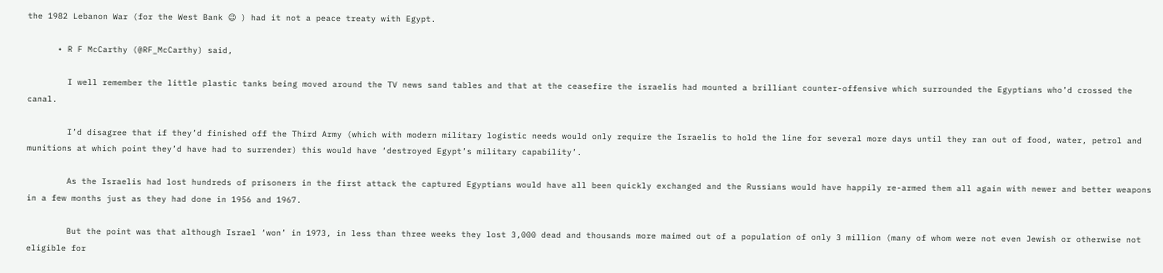the 1982 Lebanon War (for the West Bank 😉 ) had it not a peace treaty with Egypt.

      • R F McCarthy (@RF_McCarthy) said,

        I well remember the little plastic tanks being moved around the TV news sand tables and that at the ceasefire the israelis had mounted a brilliant counter-offensive which surrounded the Egyptians who’d crossed the canal.

        I’d disagree that if they’d finished off the Third Army (which with modern military logistic needs would only require the Israelis to hold the line for several more days until they ran out of food, water, petrol and munitions at which point they’d have had to surrender) this would have ‘destroyed Egypt’s military capability’.

        As the Israelis had lost hundreds of prisoners in the first attack the captured Egyptians would have all been quickly exchanged and the Russians would have happily re-armed them all again with newer and better weapons in a few months just as they had done in 1956 and 1967.

        But the point was that although Israel ‘won’ in 1973, in less than three weeks they lost 3,000 dead and thousands more maimed out of a population of only 3 million (many of whom were not even Jewish or otherwise not eligible for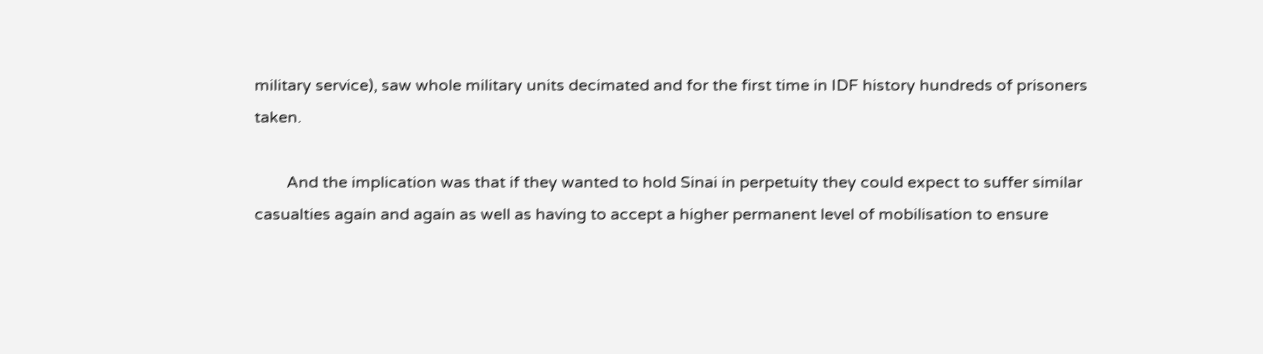military service), saw whole military units decimated and for the first time in IDF history hundreds of prisoners taken.

        And the implication was that if they wanted to hold Sinai in perpetuity they could expect to suffer similar casualties again and again as well as having to accept a higher permanent level of mobilisation to ensure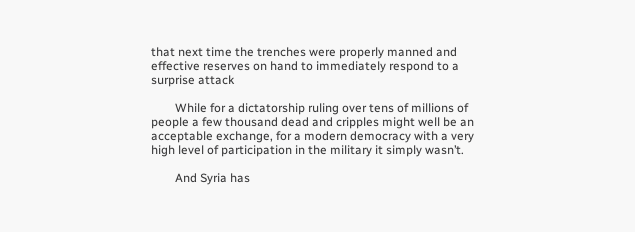that next time the trenches were properly manned and effective reserves on hand to immediately respond to a surprise attack

        While for a dictatorship ruling over tens of millions of people a few thousand dead and cripples might well be an acceptable exchange, for a modern democracy with a very high level of participation in the military it simply wasn’t.

        And Syria has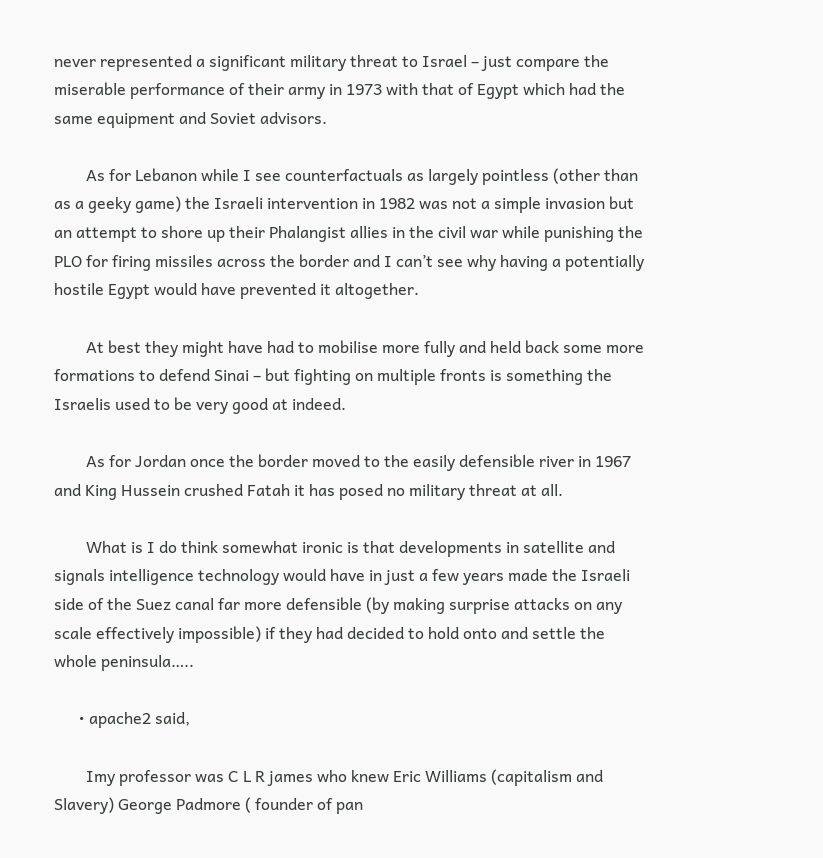never represented a significant military threat to Israel – just compare the miserable performance of their army in 1973 with that of Egypt which had the same equipment and Soviet advisors.

        As for Lebanon while I see counterfactuals as largely pointless (other than as a geeky game) the Israeli intervention in 1982 was not a simple invasion but an attempt to shore up their Phalangist allies in the civil war while punishing the PLO for firing missiles across the border and I can’t see why having a potentially hostile Egypt would have prevented it altogether.

        At best they might have had to mobilise more fully and held back some more formations to defend Sinai – but fighting on multiple fronts is something the Israelis used to be very good at indeed.

        As for Jordan once the border moved to the easily defensible river in 1967 and King Hussein crushed Fatah it has posed no military threat at all.

        What is I do think somewhat ironic is that developments in satellite and signals intelligence technology would have in just a few years made the Israeli side of the Suez canal far more defensible (by making surprise attacks on any scale effectively impossible) if they had decided to hold onto and settle the whole peninsula…..

      • apache2 said,

        Imy professor was C L R james who knew Eric Williams (capitalism and Slavery) George Padmore ( founder of pan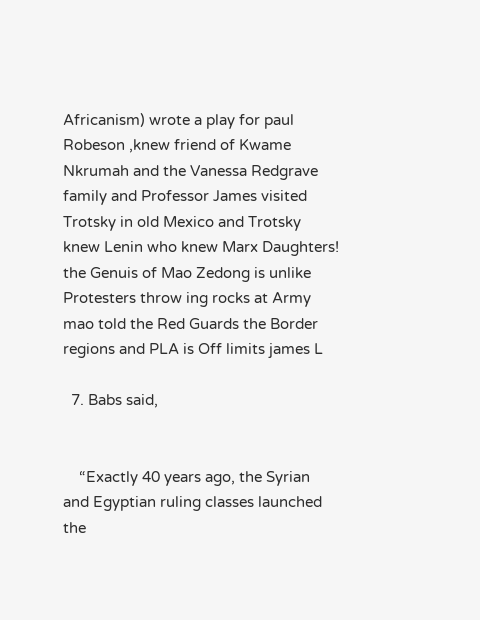Africanism) wrote a play for paul Robeson ,knew friend of Kwame Nkrumah and the Vanessa Redgrave family and Professor James visited Trotsky in old Mexico and Trotsky knew Lenin who knew Marx Daughters! the Genuis of Mao Zedong is unlike Protesters throw ing rocks at Army mao told the Red Guards the Border regions and PLA is Off limits james L

  7. Babs said,


    “Exactly 40 years ago, the Syrian and Egyptian ruling classes launched the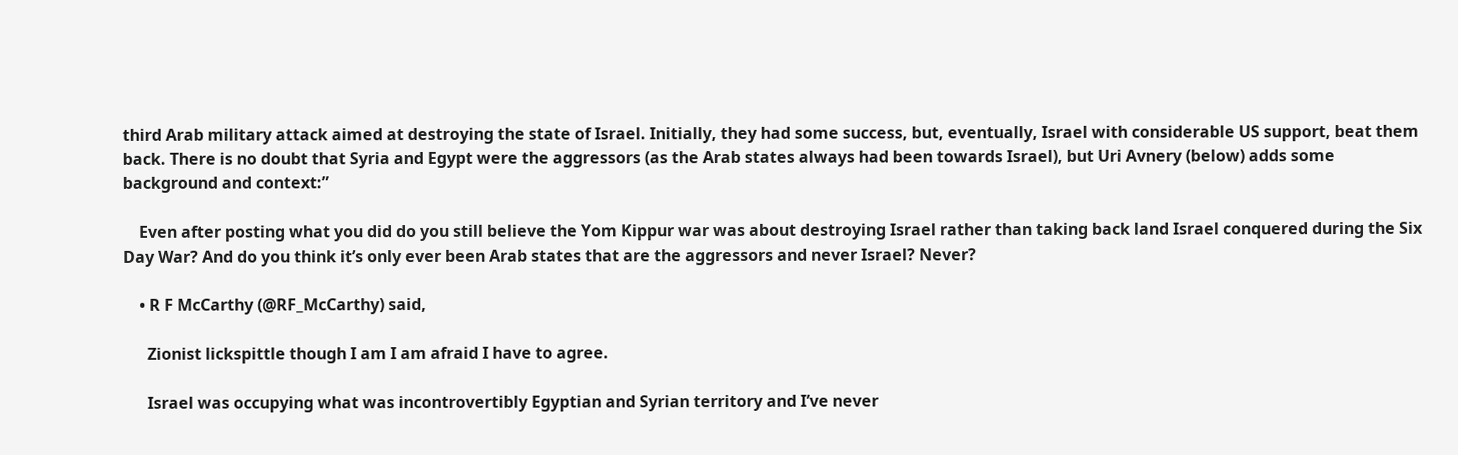third Arab military attack aimed at destroying the state of Israel. Initially, they had some success, but, eventually, Israel with considerable US support, beat them back. There is no doubt that Syria and Egypt were the aggressors (as the Arab states always had been towards Israel), but Uri Avnery (below) adds some background and context:”

    Even after posting what you did do you still believe the Yom Kippur war was about destroying Israel rather than taking back land Israel conquered during the Six Day War? And do you think it’s only ever been Arab states that are the aggressors and never Israel? Never?

    • R F McCarthy (@RF_McCarthy) said,

      Zionist lickspittle though I am I am afraid I have to agree.

      Israel was occupying what was incontrovertibly Egyptian and Syrian territory and I’ve never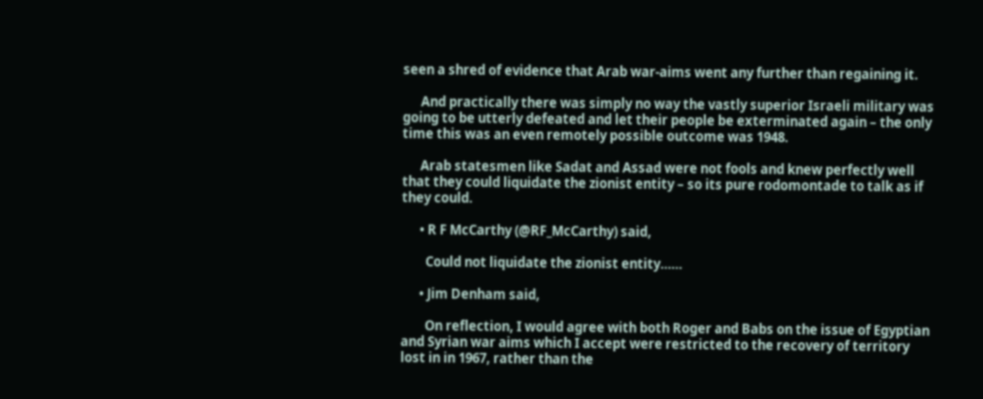seen a shred of evidence that Arab war-aims went any further than regaining it.

      And practically there was simply no way the vastly superior Israeli military was going to be utterly defeated and let their people be exterminated again – the only time this was an even remotely possible outcome was 1948.

      Arab statesmen like Sadat and Assad were not fools and knew perfectly well that they could liquidate the zionist entity – so its pure rodomontade to talk as if they could.

      • R F McCarthy (@RF_McCarthy) said,

        Could not liquidate the zionist entity……

      • Jim Denham said,

        On reflection, I would agree with both Roger and Babs on the issue of Egyptian and Syrian war aims which I accept were restricted to the recovery of territory lost in in 1967, rather than the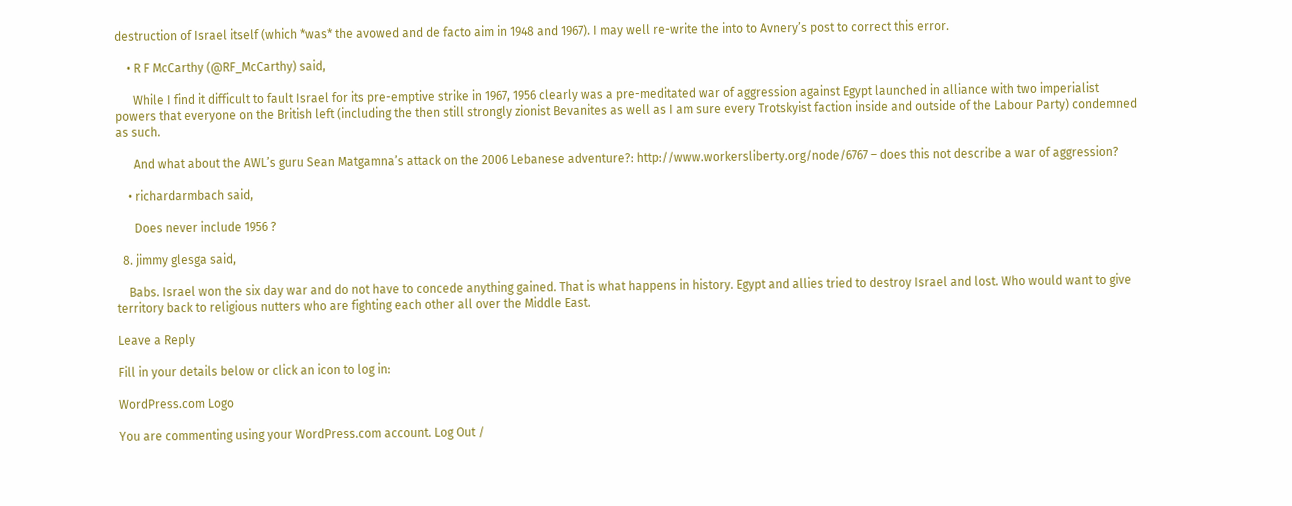destruction of Israel itself (which *was* the avowed and de facto aim in 1948 and 1967). I may well re-write the into to Avnery’s post to correct this error.

    • R F McCarthy (@RF_McCarthy) said,

      While I find it difficult to fault Israel for its pre-emptive strike in 1967, 1956 clearly was a pre-meditated war of aggression against Egypt launched in alliance with two imperialist powers that everyone on the British left (including the then still strongly zionist Bevanites as well as I am sure every Trotskyist faction inside and outside of the Labour Party) condemned as such.

      And what about the AWL’s guru Sean Matgamna’s attack on the 2006 Lebanese adventure?: http://www.workersliberty.org/node/6767 – does this not describe a war of aggression?

    • richardarmbach said,

      Does never include 1956 ?

  8. jimmy glesga said,

    Babs. Israel won the six day war and do not have to concede anything gained. That is what happens in history. Egypt and allies tried to destroy Israel and lost. Who would want to give territory back to religious nutters who are fighting each other all over the Middle East.

Leave a Reply

Fill in your details below or click an icon to log in:

WordPress.com Logo

You are commenting using your WordPress.com account. Log Out /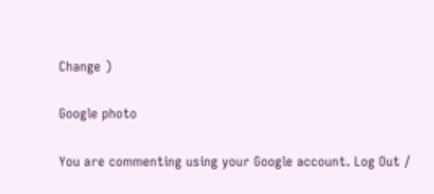Change )

Google photo

You are commenting using your Google account. Log Out /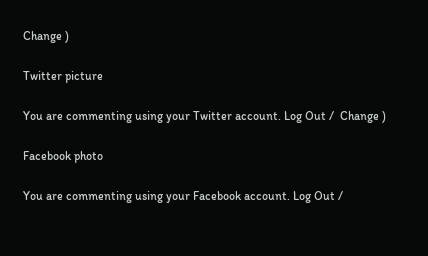Change )

Twitter picture

You are commenting using your Twitter account. Log Out /  Change )

Facebook photo

You are commenting using your Facebook account. Log Out /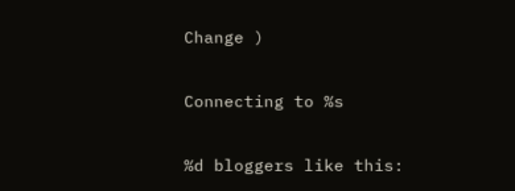Change )

Connecting to %s

%d bloggers like this: